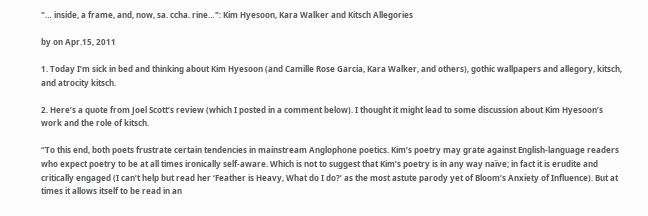"… inside, a frame, and, now, sa. ccha. rine…": Kim Hyesoon, Kara Walker and Kitsch Allegories

by on Apr.15, 2011

1. Today I’m sick in bed and thinking about Kim Hyesoon (and Camille Rose Garcia, Kara Walker, and others), gothic wallpapers and allegory, kitsch, and atrocity kitsch.

2. Here’s a quote from Joel Scott’s review (which I posted in a comment below). I thought it might lead to some discussion about Kim Hyesoon’s work and the role of kitsch.

“To this end, both poets frustrate certain tendencies in mainstream Anglophone poetics. Kim’s poetry may grate against English-language readers who expect poetry to be at all times ironically self-aware. Which is not to suggest that Kim’s poetry is in any way naïve; in fact it is erudite and critically engaged (I can’t help but read her ‘Feather is Heavy, What do I do?’ as the most astute parody yet of Bloom’s Anxiety of Influence). But at times it allows itself to be read in an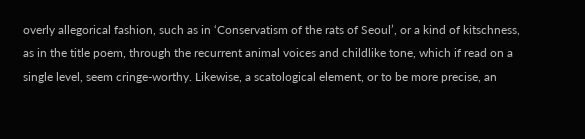overly allegorical fashion, such as in ‘Conservatism of the rats of Seoul’, or a kind of kitschness, as in the title poem, through the recurrent animal voices and childlike tone, which if read on a single level, seem cringe-worthy. Likewise, a scatological element, or to be more precise, an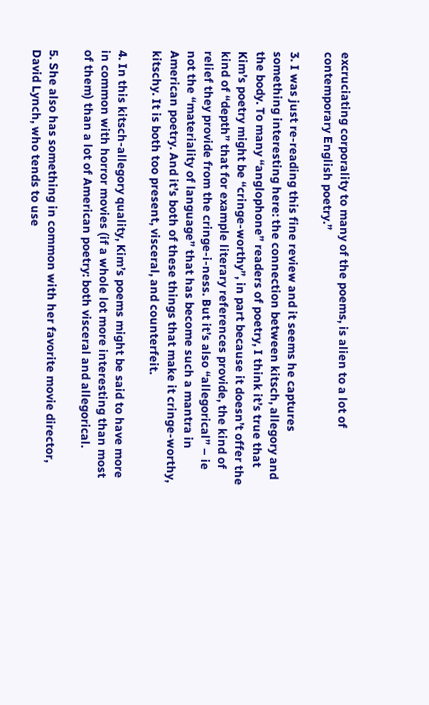excruciating corporality to many of the poems, is alien to a lot of contemporary English poetry.”

3. I was just re-reading this fine review and it seems he captures something interesting here: the connection between kitsch, allegory and the body. To many “anglophone” readers of poetry, I think it’s true that Kim’s poetry might be “cringe-worthy”, in part because it doesn’t offer the kind of “depth” that for example literary references provide, the kind of relief they provide from the cringe-i-ness. But it’s also “allegorical” – ie not the “materiality of language” that has become such a mantra in American poetry. And it’s both of these things that make it cringe-worthy, kitschy. It is both too present, visceral, and counterfeit.

4. In this kitsch-allegory quality, Kim’s poems might be said to have more in common with horror movies (if a whole lot more interesting than most of them) than a lot of American poetry: both visceral and allegorical.

5. She also has something in common with her favorite movie director, David Lynch, who tends to use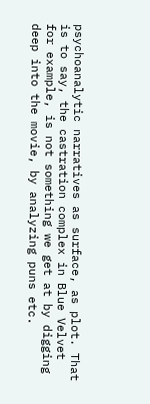psychoanalytic narratives as surface, as plot. That is to say, the castration complex in Blue Velvet for example, is not something we get at by digging deep into the movie, by analyzing puns etc.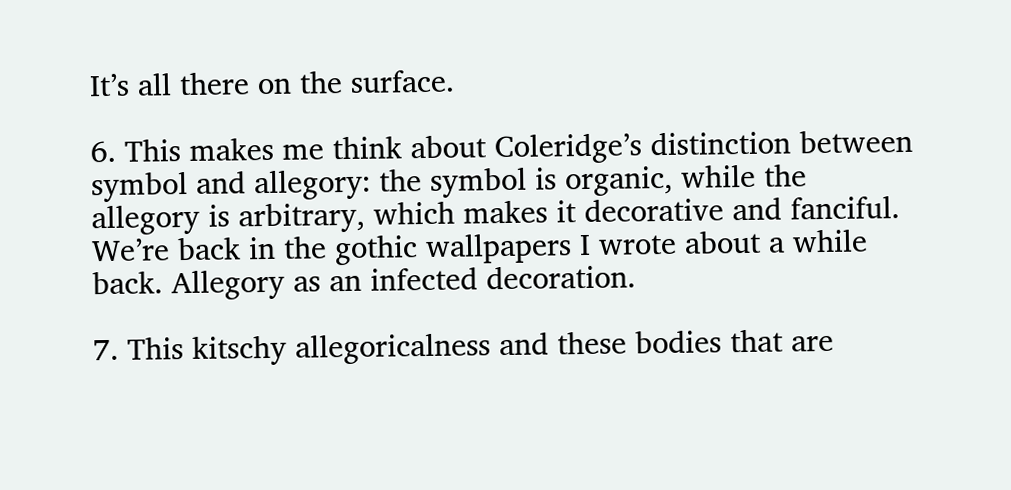It’s all there on the surface.

6. This makes me think about Coleridge’s distinction between symbol and allegory: the symbol is organic, while the allegory is arbitrary, which makes it decorative and fanciful. We’re back in the gothic wallpapers I wrote about a while back. Allegory as an infected decoration.

7. This kitschy allegoricalness and these bodies that are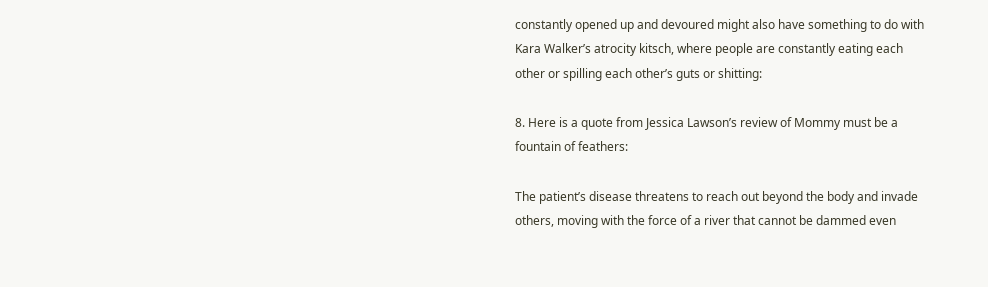constantly opened up and devoured might also have something to do with Kara Walker’s atrocity kitsch, where people are constantly eating each other or spilling each other’s guts or shitting:

8. Here is a quote from Jessica Lawson’s review of Mommy must be a fountain of feathers:

The patient’s disease threatens to reach out beyond the body and invade others, moving with the force of a river that cannot be dammed even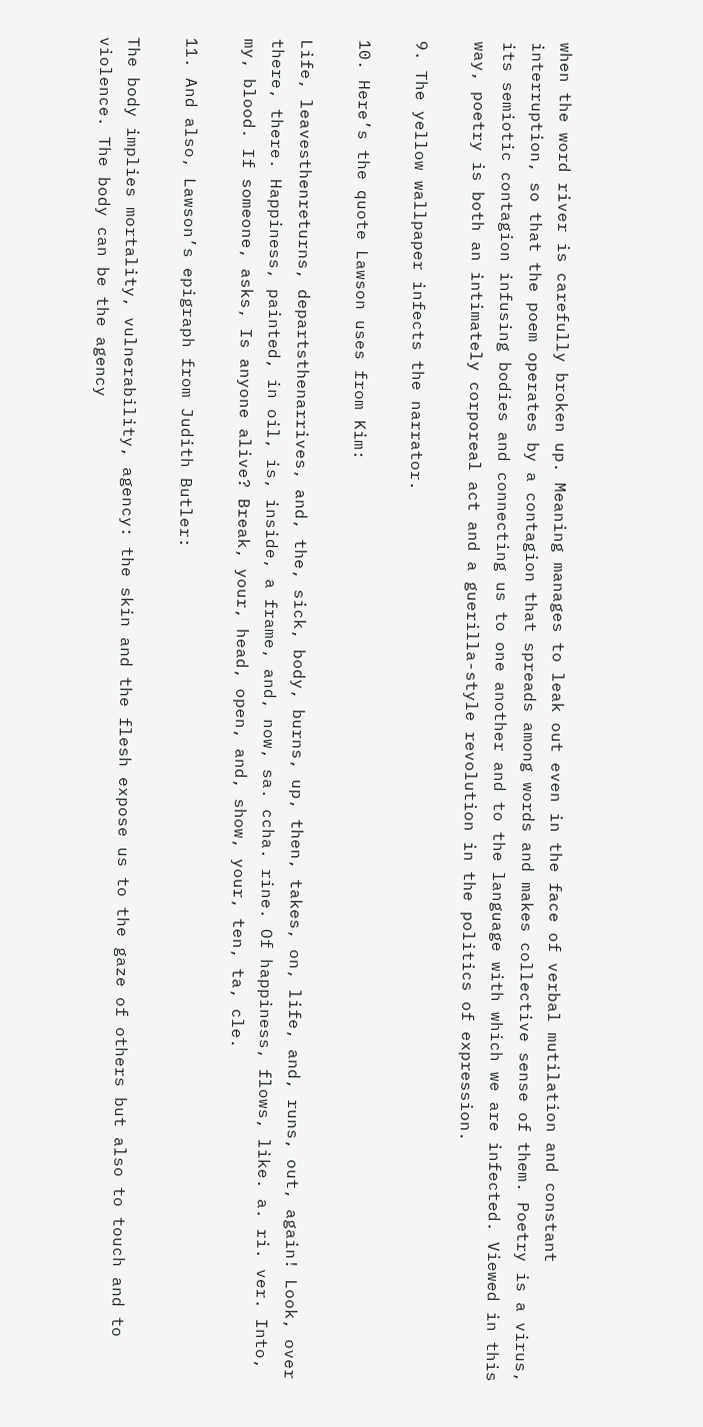when the word river is carefully broken up. Meaning manages to leak out even in the face of verbal mutilation and constant interruption, so that the poem operates by a contagion that spreads among words and makes collective sense of them. Poetry is a virus, its semiotic contagion infusing bodies and connecting us to one another and to the language with which we are infected. Viewed in this way, poetry is both an intimately corporeal act and a guerilla-style revolution in the politics of expression.

9. The yellow wallpaper infects the narrator.

10. Here’s the quote Lawson uses from Kim:

Life, leavesthenreturns, departsthenarrives, and, the, sick, body, burns, up, then, takes, on, life, and, runs, out, again! Look, over there, there. Happiness, painted, in oil, is, inside, a frame, and, now, sa. ccha. rine. Of happiness, flows, like. a. ri. ver. Into, my, blood. If someone, asks, Is anyone alive? Break, your, head, open, and, show, your, ten, ta, cle.

11. And also, Lawson’s epigraph from Judith Butler:

The body implies mortality, vulnerability, agency: the skin and the flesh expose us to the gaze of others but also to touch and to violence. The body can be the agency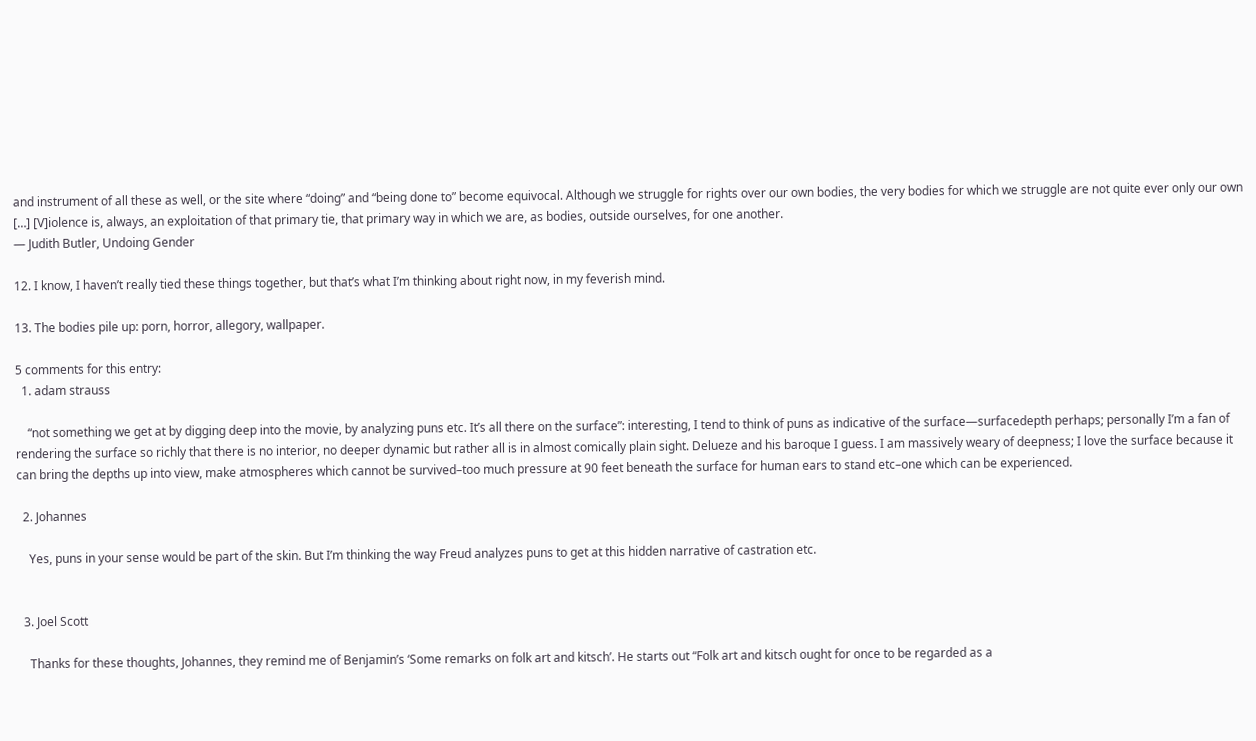and instrument of all these as well, or the site where “doing” and “being done to” become equivocal. Although we struggle for rights over our own bodies, the very bodies for which we struggle are not quite ever only our own […] [V]iolence is, always, an exploitation of that primary tie, that primary way in which we are, as bodies, outside ourselves, for one another.
— Judith Butler, Undoing Gender

12. I know, I haven’t really tied these things together, but that’s what I’m thinking about right now, in my feverish mind.

13. The bodies pile up: porn, horror, allegory, wallpaper.

5 comments for this entry:
  1. adam strauss

    “not something we get at by digging deep into the movie, by analyzing puns etc. It’s all there on the surface”: interesting, I tend to think of puns as indicative of the surface—surfacedepth perhaps; personally I’m a fan of rendering the surface so richly that there is no interior, no deeper dynamic but rather all is in almost comically plain sight. Delueze and his baroque I guess. I am massively weary of deepness; I love the surface because it can bring the depths up into view, make atmospheres which cannot be survived–too much pressure at 90 feet beneath the surface for human ears to stand etc–one which can be experienced.

  2. Johannes

    Yes, puns in your sense would be part of the skin. But I’m thinking the way Freud analyzes puns to get at this hidden narrative of castration etc.


  3. Joel Scott

    Thanks for these thoughts, Johannes, they remind me of Benjamin’s ‘Some remarks on folk art and kitsch’. He starts out “Folk art and kitsch ought for once to be regarded as a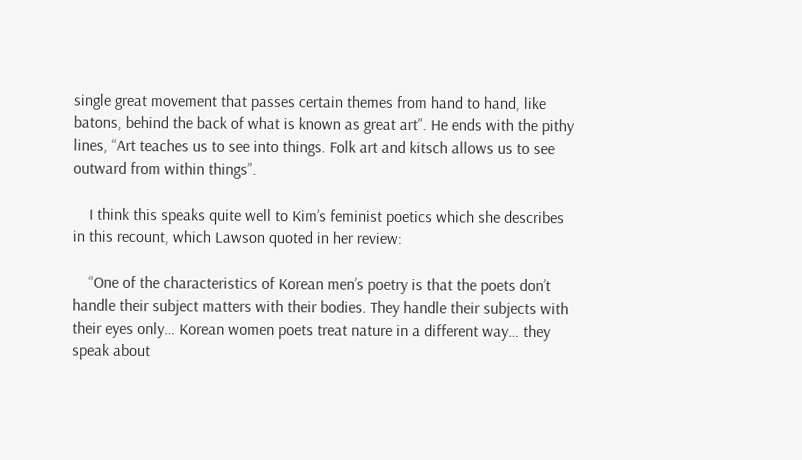single great movement that passes certain themes from hand to hand, like batons, behind the back of what is known as great art”. He ends with the pithy lines, “Art teaches us to see into things. Folk art and kitsch allows us to see outward from within things”.

    I think this speaks quite well to Kim’s feminist poetics which she describes in this recount, which Lawson quoted in her review:

    “One of the characteristics of Korean men’s poetry is that the poets don’t handle their subject matters with their bodies. They handle their subjects with their eyes only… Korean women poets treat nature in a different way… they speak about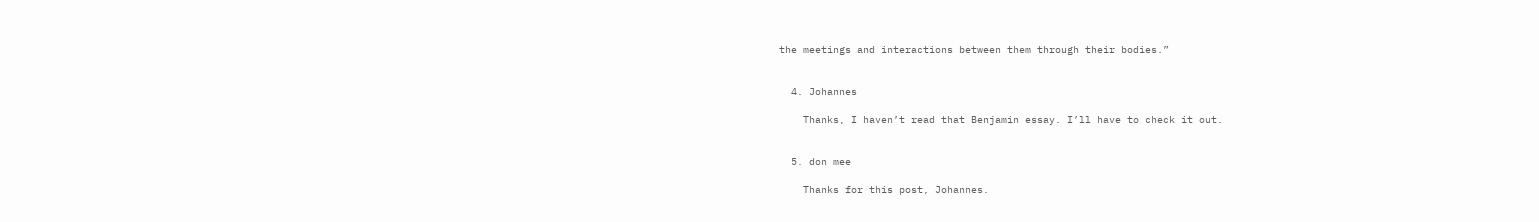the meetings and interactions between them through their bodies.”


  4. Johannes

    Thanks, I haven’t read that Benjamin essay. I’ll have to check it out.


  5. don mee

    Thanks for this post, Johannes.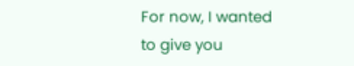For now, I wanted to give you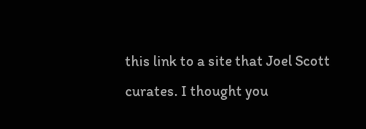this link to a site that Joel Scott curates. I thought you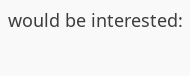would be interested: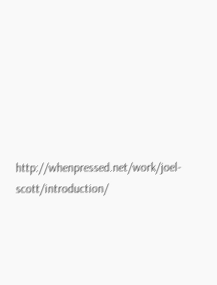http://whenpressed.net/work/joel-scott/introduction/